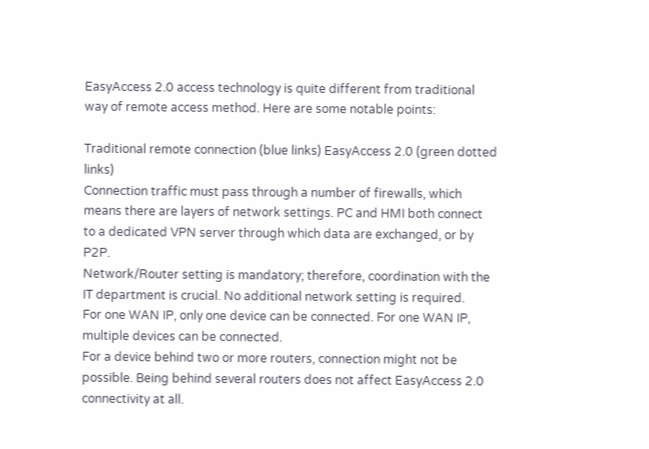EasyAccess 2.0 access technology is quite different from traditional way of remote access method. Here are some notable points:

Traditional remote connection (blue links) EasyAccess 2.0 (green dotted links)
Connection traffic must pass through a number of firewalls, which means there are layers of network settings. PC and HMI both connect to a dedicated VPN server through which data are exchanged, or by P2P.
Network/Router setting is mandatory; therefore, coordination with the IT department is crucial. No additional network setting is required.
For one WAN IP, only one device can be connected. For one WAN IP, multiple devices can be connected.
For a device behind two or more routers, connection might not be possible. Being behind several routers does not affect EasyAccess 2.0 connectivity at all.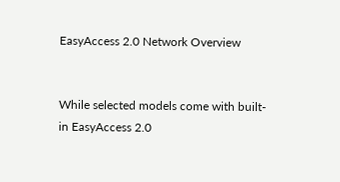EasyAccess 2.0 Network Overview


While selected models come with built-in EasyAccess 2.0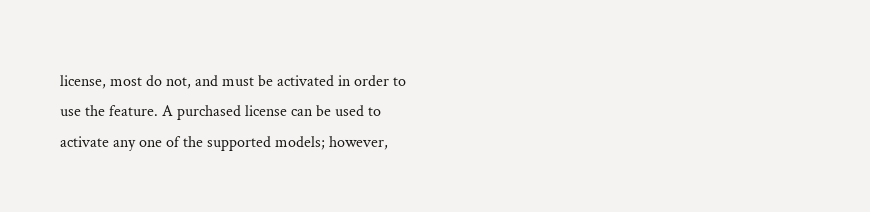license, most do not, and must be activated in order to use the feature. A purchased license can be used to activate any one of the supported models; however,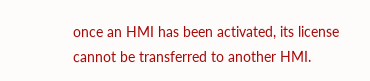once an HMI has been activated, its license cannot be transferred to another HMI.